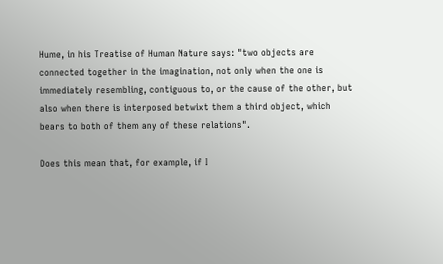Hume, in his Treatise of Human Nature says: "two objects are connected together in the imagination, not only when the one is immediately resembling, contiguous to, or the cause of the other, but also when there is interposed betwixt them a third object, which bears to both of them any of these relations".

Does this mean that, for example, if I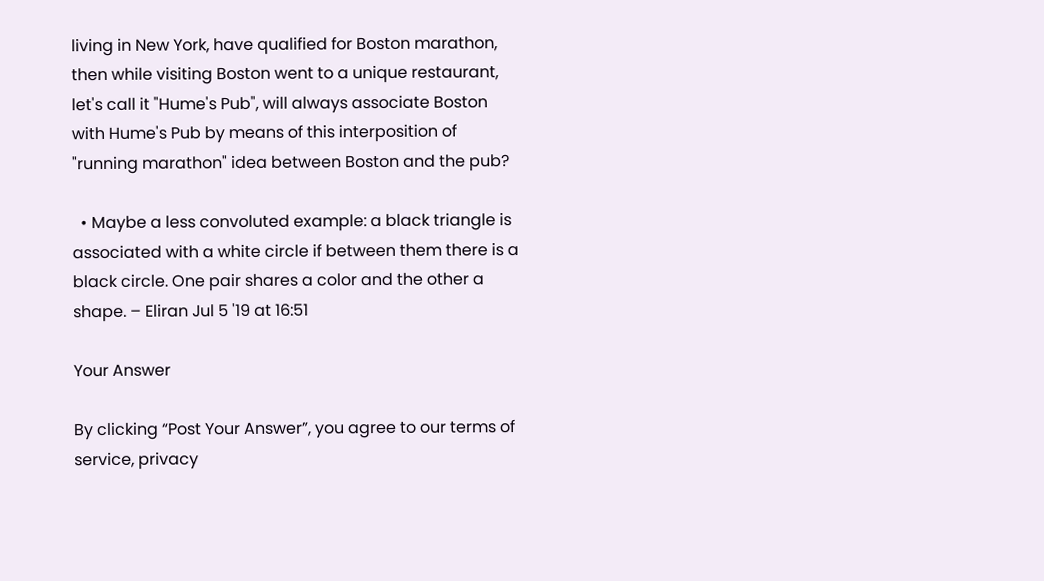living in New York, have qualified for Boston marathon, then while visiting Boston went to a unique restaurant, let's call it "Hume's Pub", will always associate Boston with Hume's Pub by means of this interposition of "running marathon" idea between Boston and the pub?

  • Maybe a less convoluted example: a black triangle is associated with a white circle if between them there is a black circle. One pair shares a color and the other a shape. – Eliran Jul 5 '19 at 16:51

Your Answer

By clicking “Post Your Answer”, you agree to our terms of service, privacy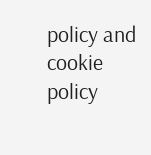policy and cookie policy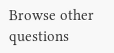Browse other questions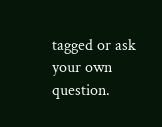tagged or ask your own question.